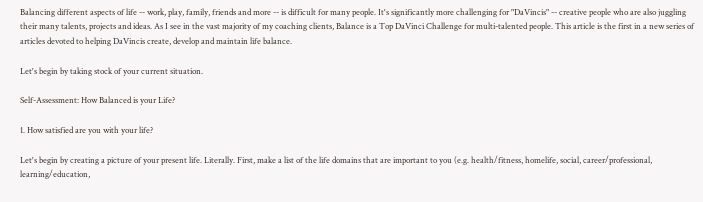Balancing different aspects of life -- work, play, family, friends and more -- is difficult for many people. It's significantly more challenging for "DaVincis" -- creative people who are also juggling their many talents, projects and ideas. As I see in the vast majority of my coaching clients, Balance is a Top DaVinci Challenge for multi-talented people. This article is the first in a new series of articles devoted to helping DaVincis create, develop and maintain life balance.

Let's begin by taking stock of your current situation.

Self-Assessment: How Balanced is your Life?

1. How satisfied are you with your life?

Let's begin by creating a picture of your present life. Literally. First, make a list of the life domains that are important to you (e.g. health/fitness, homelife, social, career/professional, learning/education,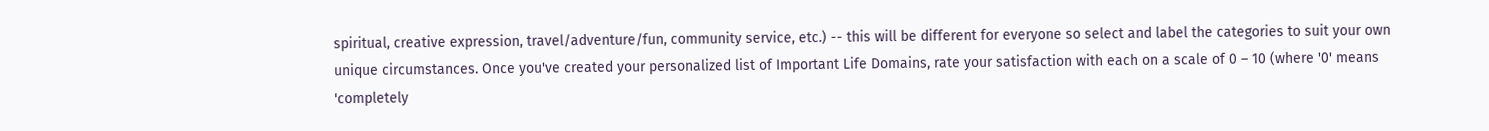spiritual, creative expression, travel/adventure/fun, community service, etc.) -- this will be different for everyone so select and label the categories to suit your own unique circumstances. Once you've created your personalized list of Important Life Domains, rate your satisfaction with each on a scale of 0 – 10 (where '0' means 'completely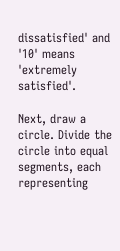dissatisfied' and '10' means 'extremely satisfied'.

Next, draw a circle. Divide the circle into equal segments, each representing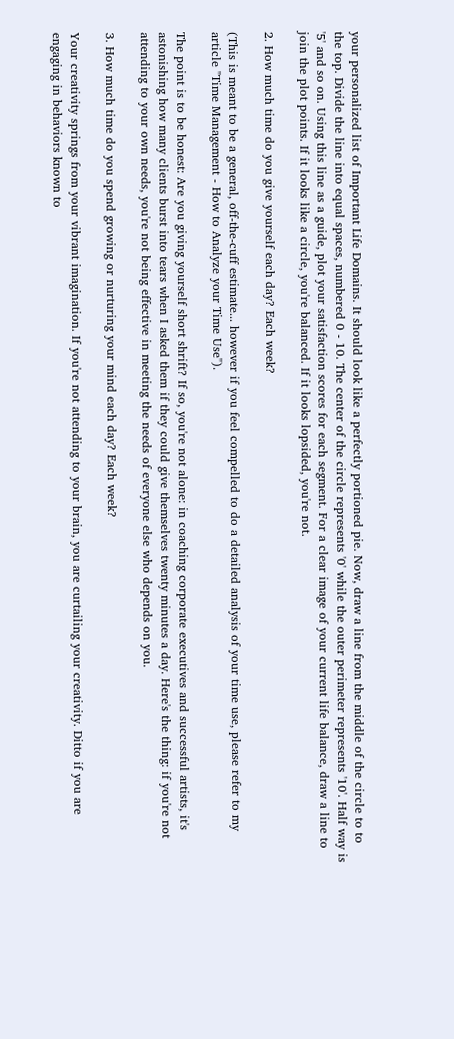your personalized list of Important Life Domains. It should look like a perfectly portioned pie. Now, draw a line from the middle of the circle to to the top. Divide the line into equal spaces, numbered 0 - 10. The center of the circle represents '0' while the outer perimeter represents '10'. Half way is '5' and so on. Using this line as a guide, plot your satisfaction scores for each segment. For a clear image of your current life balance, draw a line to join the plot points. If it looks like a circle, you're balanced. If it looks lopsided, you're not.

2. How much time do you give yourself each day? Each week?

(This is meant to be a general, off-the-cuff estimate... however if you feel compelled to do a detailed analysis of your time use, please refer to my article "Time Management - How to Analyze your Time Use").

The point is to be honest: Are you giving yourself short shrift? If so, you're not alone: in coaching corporate executives and successful artists, it's astonishing how many clients burst into tears when I asked them if they could give themselves twenty minutes a day. Here's the thing: if you're not attending to your own needs, you're not being effective in meeting the needs of everyone else who depends on you.

3. How much time do you spend growing or nurturing your mind each day? Each week?

Your creativity springs from your vibrant imagination. If you're not attending to your brain, you are curtailing your creativity. Ditto if you are engaging in behaviors known to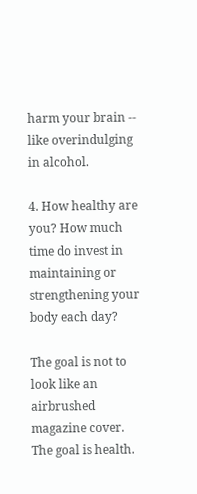harm your brain -- like overindulging in alcohol.

4. How healthy are you? How much time do invest in maintaining or strengthening your body each day?

The goal is not to look like an airbrushed magazine cover. The goal is health.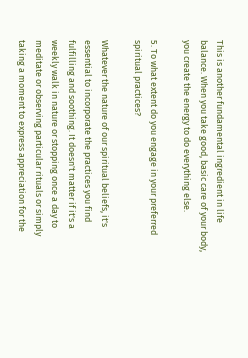This is another fundamental ingredient in life balance. When you take good, basic care of your body, you create the energy to do everything else.

5. To what extent do you engage in your preferred spiritual practices?

Whatever the nature of our spiritual beliefs, it's essential to incorporate the practices you find fulfilling and soothing. It doesn't matter if it's a weekly walk in nature or stopping once a day to meditate or observing particular rituals or simply taking a moment to express appreciation for the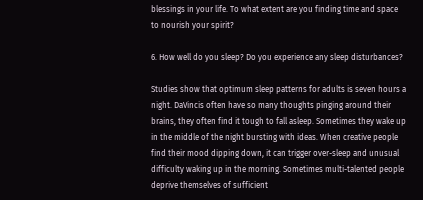blessings in your life. To what extent are you finding time and space to nourish your spirit?

6. How well do you sleep? Do you experience any sleep disturbances?

Studies show that optimum sleep patterns for adults is seven hours a night. DaVincis often have so many thoughts pinging around their brains, they often find it tough to fall asleep. Sometimes they wake up in the middle of the night bursting with ideas. When creative people find their mood dipping down, it can trigger over-sleep and unusual difficulty waking up in the morning. Sometimes multi-talented people deprive themselves of sufficient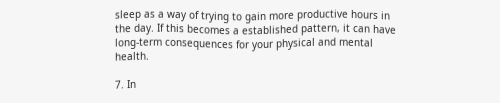sleep as a way of trying to gain more productive hours in the day. If this becomes a established pattern, it can have long-term consequences for your physical and mental health.

7. In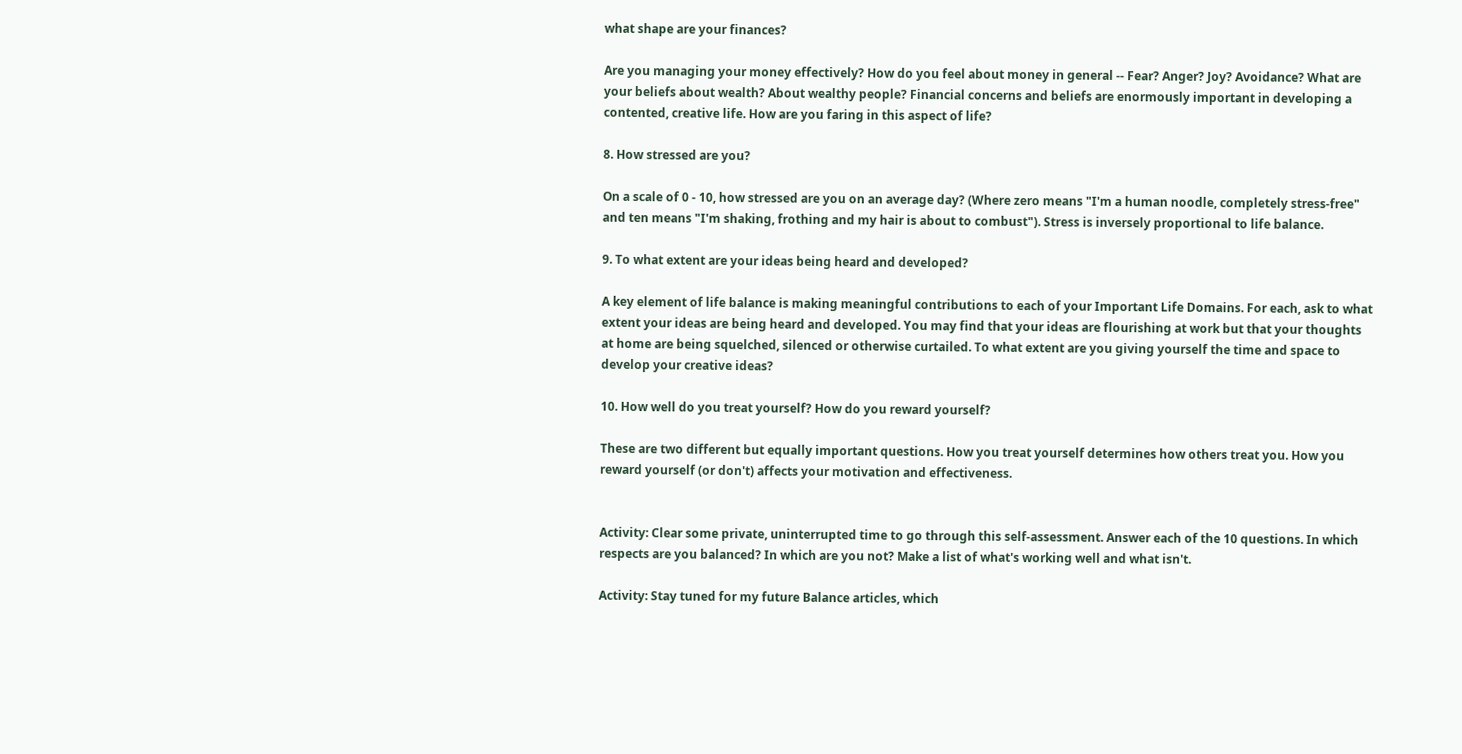what shape are your finances?

Are you managing your money effectively? How do you feel about money in general -- Fear? Anger? Joy? Avoidance? What are your beliefs about wealth? About wealthy people? Financial concerns and beliefs are enormously important in developing a contented, creative life. How are you faring in this aspect of life?

8. How stressed are you?

On a scale of 0 - 10, how stressed are you on an average day? (Where zero means "I'm a human noodle, completely stress-free" and ten means "I'm shaking, frothing and my hair is about to combust"). Stress is inversely proportional to life balance.

9. To what extent are your ideas being heard and developed?

A key element of life balance is making meaningful contributions to each of your Important Life Domains. For each, ask to what extent your ideas are being heard and developed. You may find that your ideas are flourishing at work but that your thoughts at home are being squelched, silenced or otherwise curtailed. To what extent are you giving yourself the time and space to develop your creative ideas?

10. How well do you treat yourself? How do you reward yourself?

These are two different but equally important questions. How you treat yourself determines how others treat you. How you reward yourself (or don't) affects your motivation and effectiveness.


Activity: Clear some private, uninterrupted time to go through this self-assessment. Answer each of the 10 questions. In which respects are you balanced? In which are you not? Make a list of what's working well and what isn't.

Activity: Stay tuned for my future Balance articles, which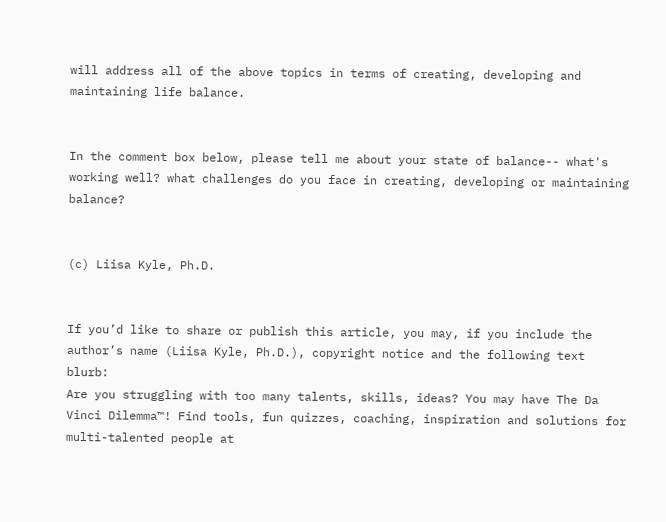will address all of the above topics in terms of creating, developing and maintaining life balance.


In the comment box below, please tell me about your state of balance-- what's working well? what challenges do you face in creating, developing or maintaining balance?


(c) Liisa Kyle, Ph.D.


If you’d like to share or publish this article, you may, if you include the author’s name (Liisa Kyle, Ph.D.), copyright notice and the following text blurb:
Are you struggling with too many talents, skills, ideas? You may have The Da Vinci Dilemma™! Find tools, fun quizzes, coaching, inspiration and solutions for multi-talented people at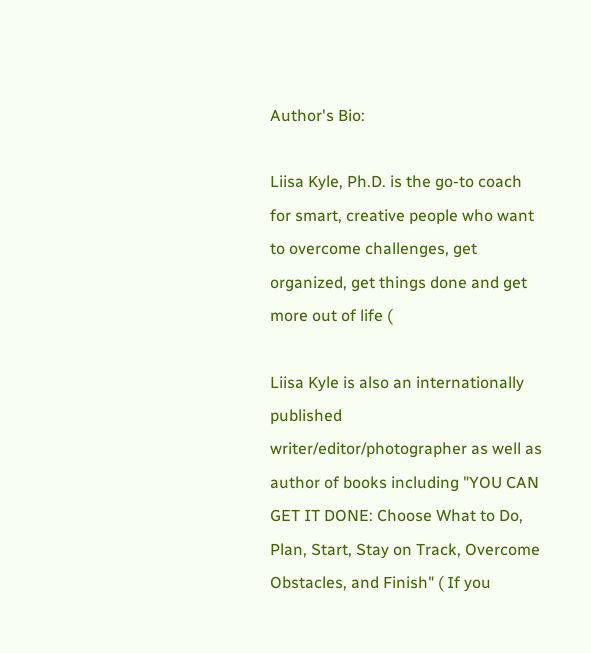Author's Bio:

Liisa Kyle, Ph.D. is the go-to coach for smart, creative people who want to overcome challenges, get organized, get things done and get more out of life (

Liisa Kyle is also an internationally published writer/editor/photographer as well as author of books including "YOU CAN GET IT DONE: Choose What to Do, Plan, Start, Stay on Track, Overcome Obstacles, and Finish" ( If you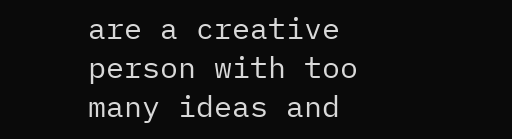are a creative person with too many ideas and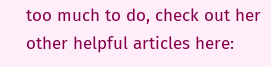too much to do, check out her other helpful articles here: